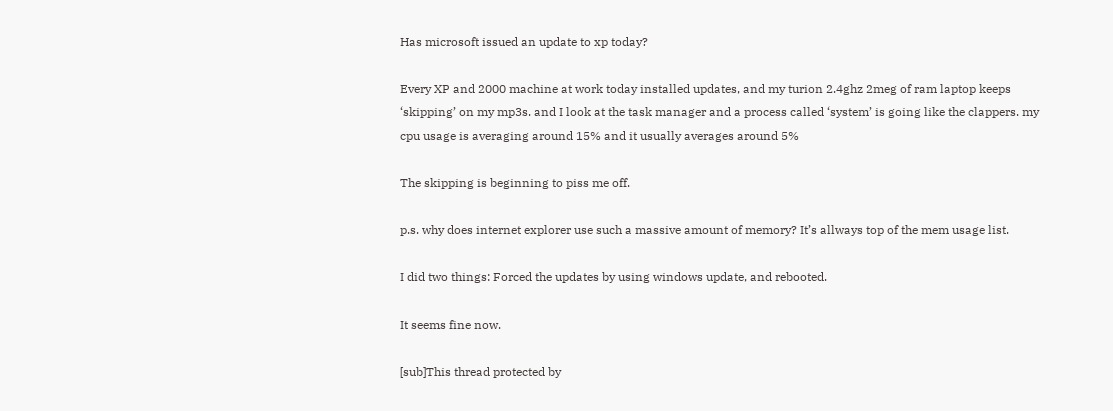Has microsoft issued an update to xp today?

Every XP and 2000 machine at work today installed updates, and my turion 2.4ghz 2meg of ram laptop keeps ‘skipping’ on my mp3s. and I look at the task manager and a process called ‘system’ is going like the clappers. my cpu usage is averaging around 15% and it usually averages around 5%

The skipping is beginning to piss me off.

p.s. why does internet explorer use such a massive amount of memory? It’s allways top of the mem usage list.

I did two things: Forced the updates by using windows update, and rebooted.

It seems fine now.

[sub]This thread protected by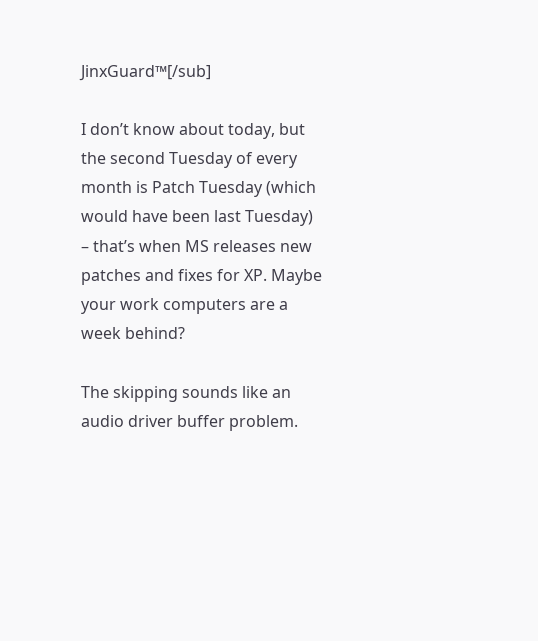JinxGuard™[/sub]

I don’t know about today, but the second Tuesday of every month is Patch Tuesday (which would have been last Tuesday) – that’s when MS releases new patches and fixes for XP. Maybe your work computers are a week behind?

The skipping sounds like an audio driver buffer problem.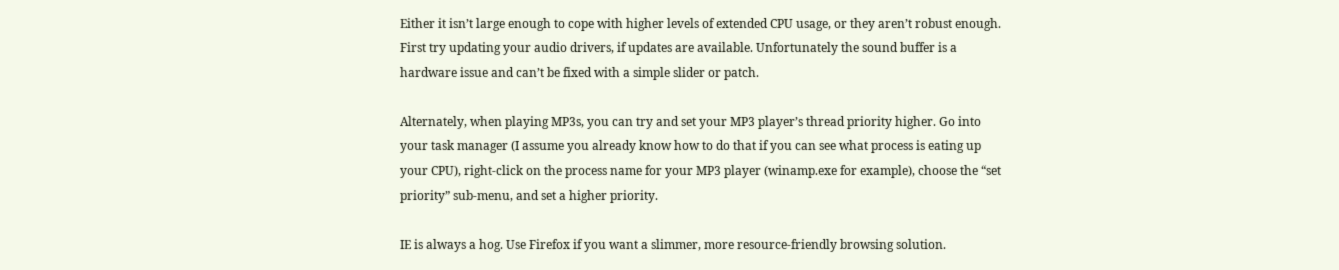Either it isn’t large enough to cope with higher levels of extended CPU usage, or they aren’t robust enough. First try updating your audio drivers, if updates are available. Unfortunately the sound buffer is a hardware issue and can’t be fixed with a simple slider or patch.

Alternately, when playing MP3s, you can try and set your MP3 player’s thread priority higher. Go into your task manager (I assume you already know how to do that if you can see what process is eating up your CPU), right-click on the process name for your MP3 player (winamp.exe for example), choose the “set priority” sub-menu, and set a higher priority.

IE is always a hog. Use Firefox if you want a slimmer, more resource-friendly browsing solution.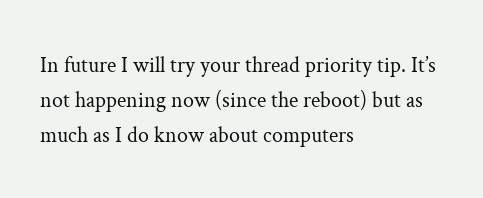In future I will try your thread priority tip. It’s not happening now (since the reboot) but as much as I do know about computers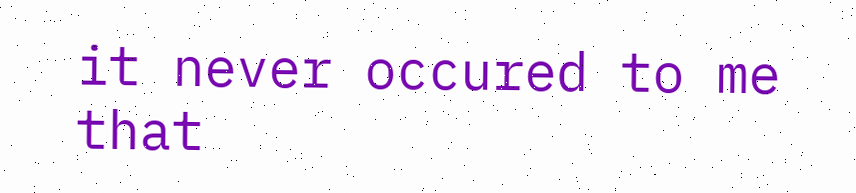it never occured to me that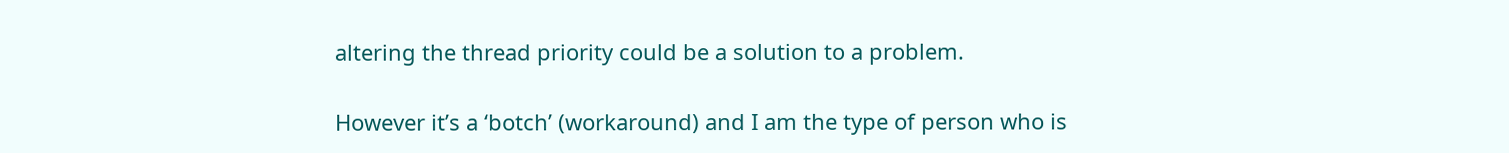altering the thread priority could be a solution to a problem.

However it’s a ‘botch’ (workaround) and I am the type of person who is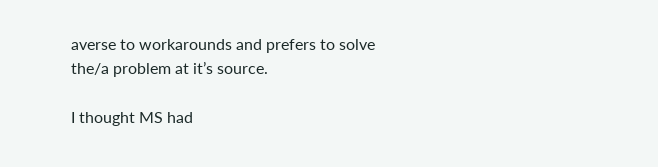averse to workarounds and prefers to solve the/a problem at it’s source.

I thought MS had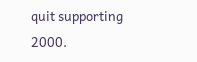quit supporting 2000.